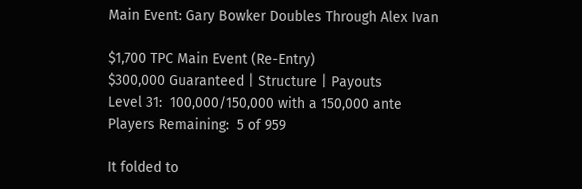Main Event: Gary Bowker Doubles Through Alex Ivan

$1,700 TPC Main Event (Re-Entry)
$300,000 Guaranteed | Structure | Payouts
Level 31:  100,000/150,000 with a 150,000 ante
Players Remaining:  5 of 959

It folded to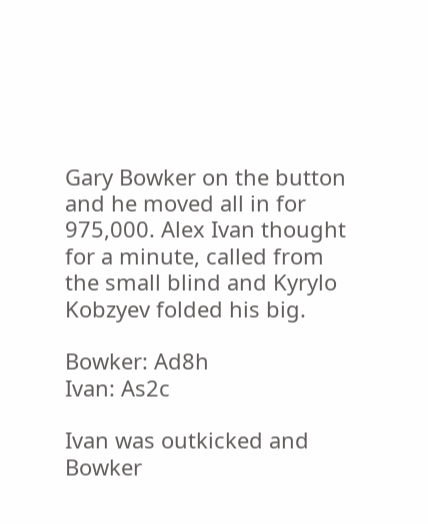Gary Bowker on the button and he moved all in for 975,000. Alex Ivan thought for a minute, called from the small blind and Kyrylo Kobzyev folded his big.

Bowker: Ad8h
Ivan: As2c

Ivan was outkicked and Bowker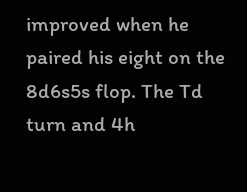improved when he paired his eight on the 8d6s5s flop. The Td turn and 4h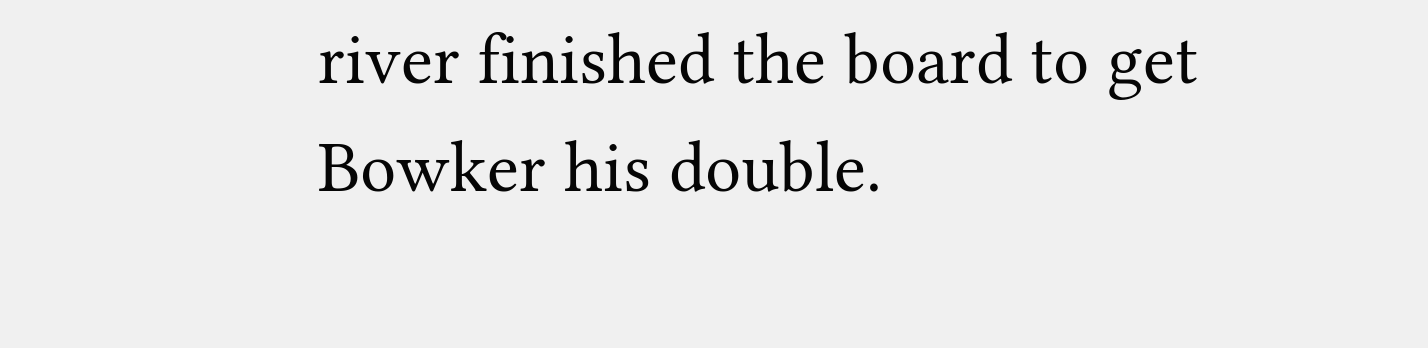river finished the board to get Bowker his double.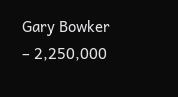Gary Bowker – 2,250,000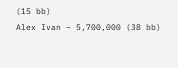(15 bb)
Alex Ivan – 5,700,000 (38 bb)